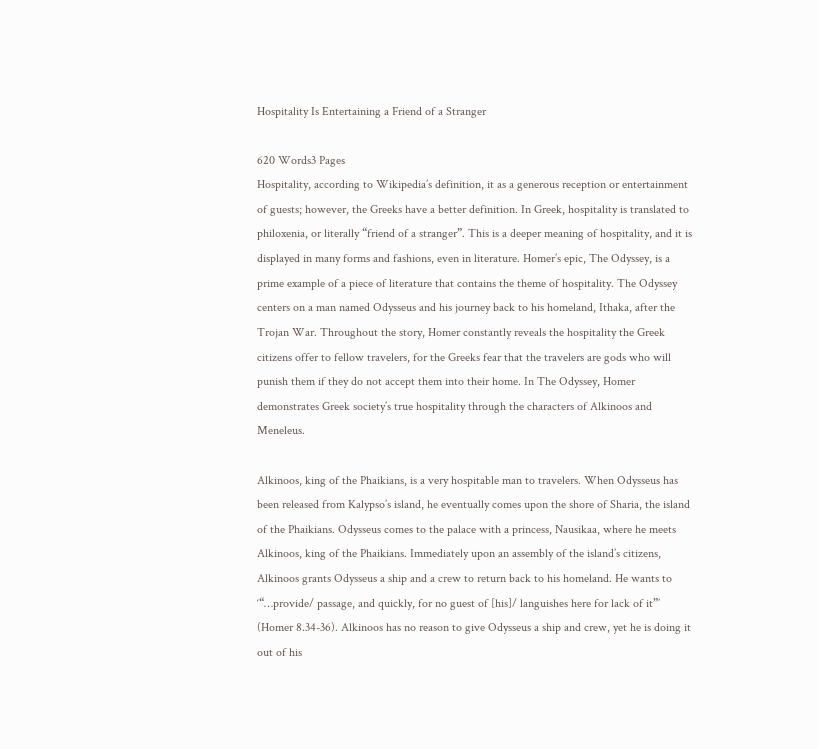Hospitality Is Entertaining a Friend of a Stranger

620 Words3 Pages
Hospitality, according to Wikipedia’s definition, it as a generous reception or entertainment of guests; however, the Greeks have a better definition. In Greek, hospitality is translated to philoxenia, or literally “friend of a stranger”. This is a deeper meaning of hospitality, and it is displayed in many forms and fashions, even in literature. Homer’s epic, The Odyssey, is a prime example of a piece of literature that contains the theme of hospitality. The Odyssey centers on a man named Odysseus and his journey back to his homeland, Ithaka, after the Trojan War. Throughout the story, Homer constantly reveals the hospitality the Greek citizens offer to fellow travelers, for the Greeks fear that the travelers are gods who will punish them if they do not accept them into their home. In The Odyssey, Homer demonstrates Greek society’s true hospitality through the characters of Alkinoos and Meneleus.

Alkinoos, king of the Phaikians, is a very hospitable man to travelers. When Odysseus has been released from Kalypso’s island, he eventually comes upon the shore of Sharia, the island of the Phaikians. Odysseus comes to the palace with a princess, Nausikaa, where he meets Alkinoos, king of the Phaikians. Immediately upon an assembly of the island’s citizens, Alkinoos grants Odysseus a ship and a crew to return back to his homeland. He wants to ‘“…provide/ passage, and quickly, for no guest of [his]/ languishes here for lack of it”’ (Homer 8.34-36). Alkinoos has no reason to give Odysseus a ship and crew, yet he is doing it out of his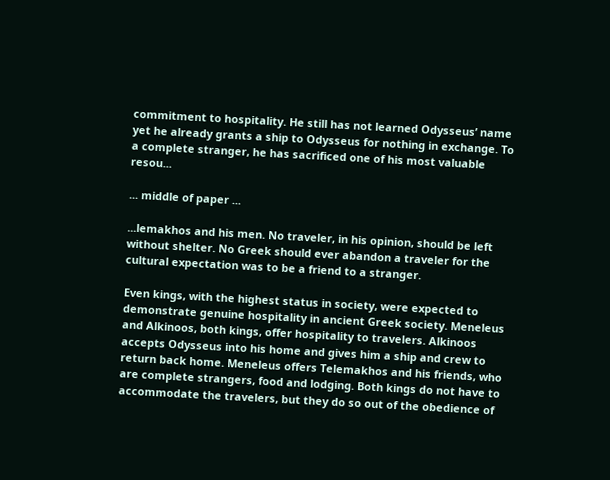commitment to hospitality. He still has not learned Odysseus’ name yet he already grants a ship to Odysseus for nothing in exchange. To a complete stranger, he has sacrificed one of his most valuable resou...

... middle of paper ...

...lemakhos and his men. No traveler, in his opinion, should be left without shelter. No Greek should ever abandon a traveler for the cultural expectation was to be a friend to a stranger.

Even kings, with the highest status in society, were expected to demonstrate genuine hospitality in ancient Greek society. Meneleus and Alkinoos, both kings, offer hospitality to travelers. Alkinoos accepts Odysseus into his home and gives him a ship and crew to return back home. Meneleus offers Telemakhos and his friends, who are complete strangers, food and lodging. Both kings do not have to accommodate the travelers, but they do so out of the obedience of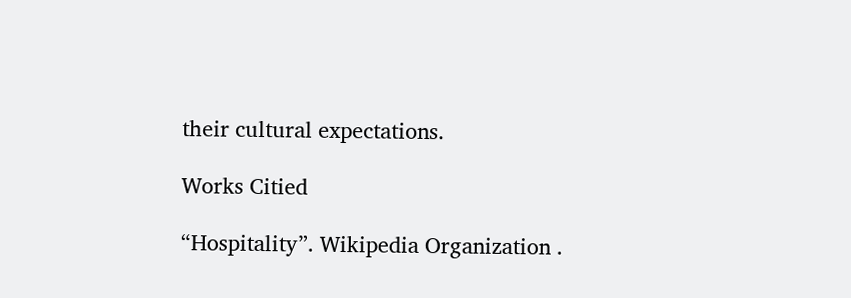their cultural expectations.

Works Citied

“Hospitality”. Wikipedia Organization .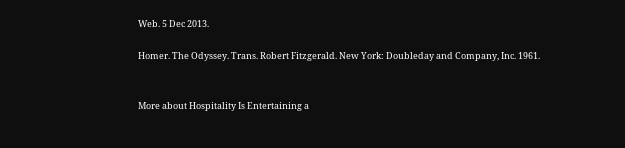Web. 5 Dec 2013.

Homer. The Odyssey. Trans. Robert Fitzgerald. New York: Doubleday and Company, Inc. 1961.


More about Hospitality Is Entertaining a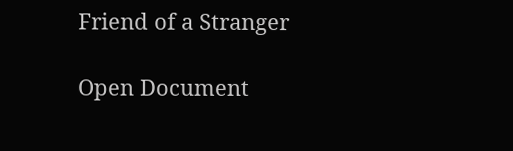Friend of a Stranger

Open Document